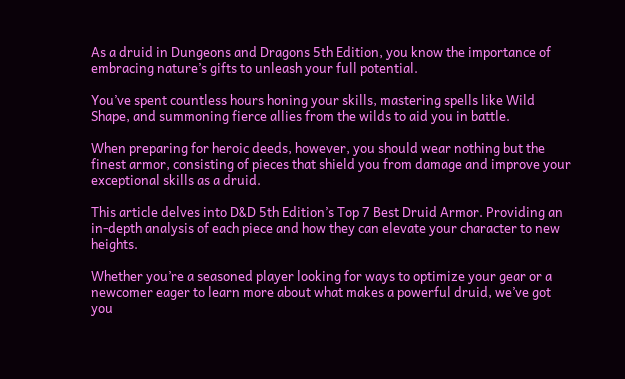As a druid in Dungeons and Dragons 5th Edition, you know the importance of embracing nature’s gifts to unleash your full potential.

You’ve spent countless hours honing your skills, mastering spells like Wild Shape, and summoning fierce allies from the wilds to aid you in battle.

When preparing for heroic deeds, however, you should wear nothing but the finest armor, consisting of pieces that shield you from damage and improve your exceptional skills as a druid.

This article delves into D&D 5th Edition’s Top 7 Best Druid Armor. Providing an in-depth analysis of each piece and how they can elevate your character to new heights.

Whether you’re a seasoned player looking for ways to optimize your gear or a newcomer eager to learn more about what makes a powerful druid, we’ve got you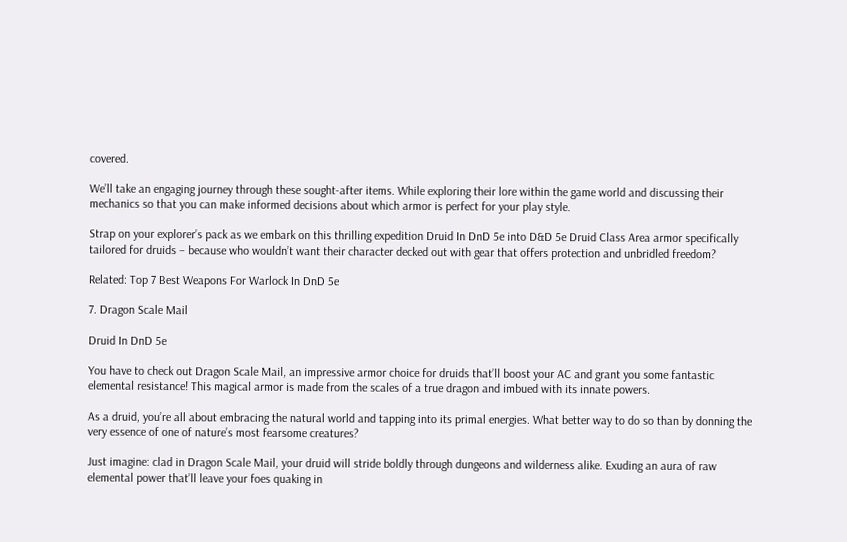covered.

We’ll take an engaging journey through these sought-after items. While exploring their lore within the game world and discussing their mechanics so that you can make informed decisions about which armor is perfect for your play style.

Strap on your explorer’s pack as we embark on this thrilling expedition Druid In DnD 5e into D&D 5e Druid Class Area armor specifically tailored for druids – because who wouldn’t want their character decked out with gear that offers protection and unbridled freedom?

Related: Top 7 Best Weapons For Warlock In DnD 5e

7. Dragon Scale Mail

Druid In DnD 5e

You have to check out Dragon Scale Mail, an impressive armor choice for druids that’ll boost your AC and grant you some fantastic elemental resistance! This magical armor is made from the scales of a true dragon and imbued with its innate powers.

As a druid, you’re all about embracing the natural world and tapping into its primal energies. What better way to do so than by donning the very essence of one of nature’s most fearsome creatures?

Just imagine: clad in Dragon Scale Mail, your druid will stride boldly through dungeons and wilderness alike. Exuding an aura of raw elemental power that’ll leave your foes quaking in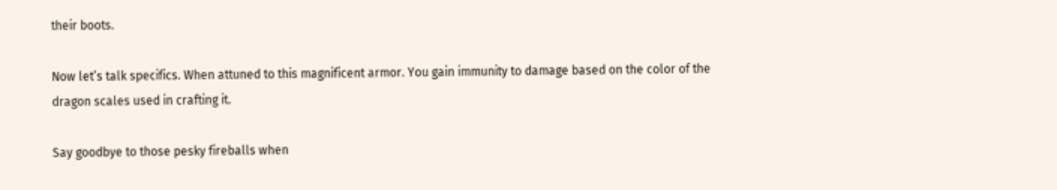their boots.

Now let’s talk specifics. When attuned to this magnificent armor. You gain immunity to damage based on the color of the dragon scales used in crafting it.

Say goodbye to those pesky fireballs when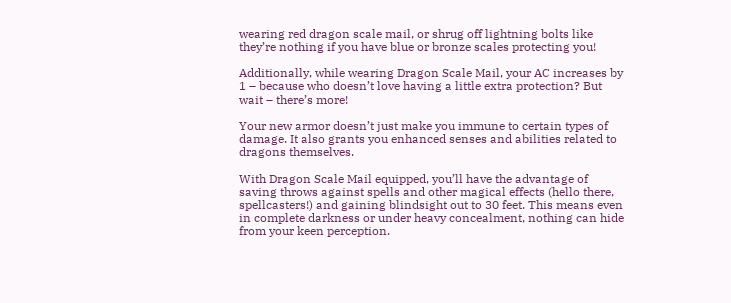wearing red dragon scale mail, or shrug off lightning bolts like they’re nothing if you have blue or bronze scales protecting you!

Additionally, while wearing Dragon Scale Mail, your AC increases by 1 – because who doesn’t love having a little extra protection? But wait – there’s more!

Your new armor doesn’t just make you immune to certain types of damage. It also grants you enhanced senses and abilities related to dragons themselves.

With Dragon Scale Mail equipped, you’ll have the advantage of saving throws against spells and other magical effects (hello there, spellcasters!) and gaining blindsight out to 30 feet. This means even in complete darkness or under heavy concealment, nothing can hide from your keen perception.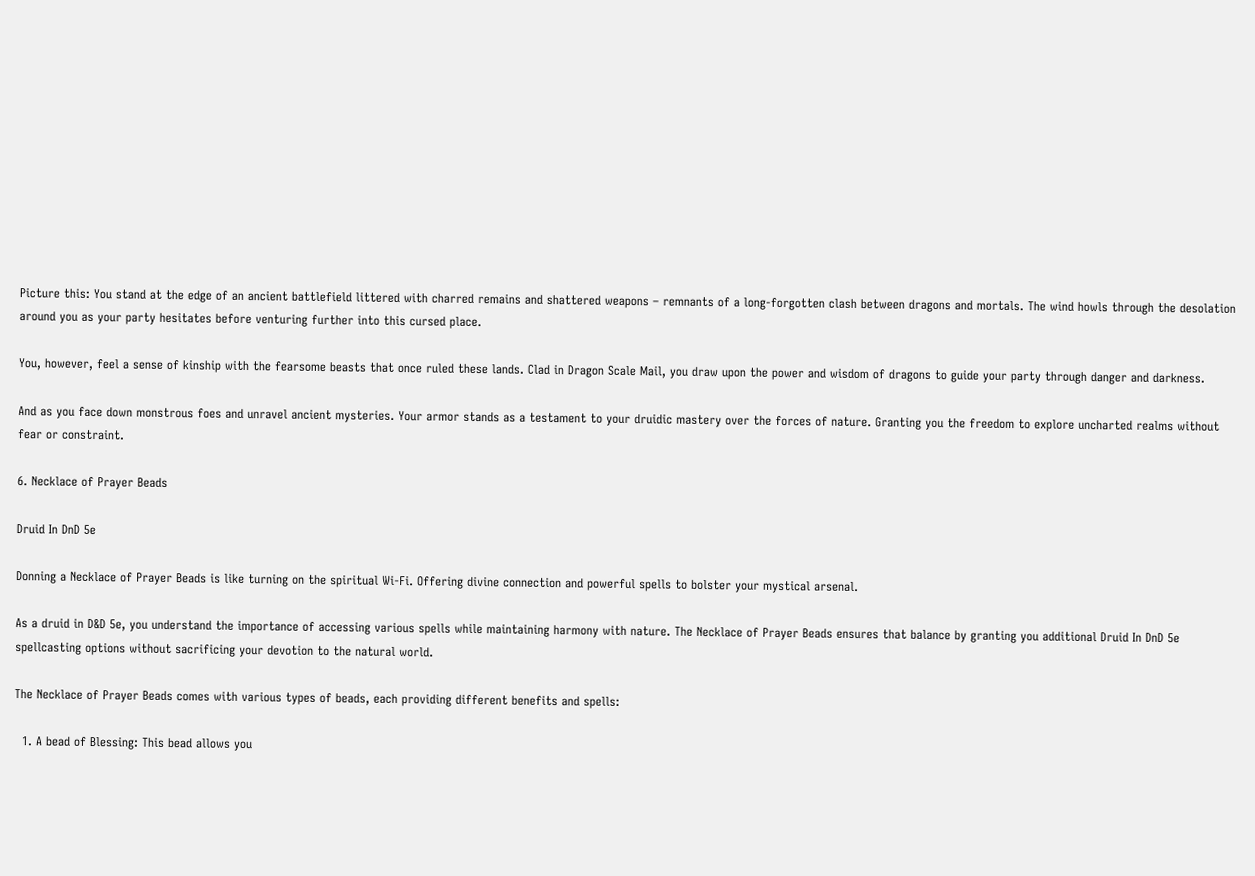Picture this: You stand at the edge of an ancient battlefield littered with charred remains and shattered weapons – remnants of a long-forgotten clash between dragons and mortals. The wind howls through the desolation around you as your party hesitates before venturing further into this cursed place.

You, however, feel a sense of kinship with the fearsome beasts that once ruled these lands. Clad in Dragon Scale Mail, you draw upon the power and wisdom of dragons to guide your party through danger and darkness.

And as you face down monstrous foes and unravel ancient mysteries. Your armor stands as a testament to your druidic mastery over the forces of nature. Granting you the freedom to explore uncharted realms without fear or constraint.

6. Necklace of Prayer Beads

Druid In DnD 5e

Donning a Necklace of Prayer Beads is like turning on the spiritual Wi-Fi. Offering divine connection and powerful spells to bolster your mystical arsenal.

As a druid in D&D 5e, you understand the importance of accessing various spells while maintaining harmony with nature. The Necklace of Prayer Beads ensures that balance by granting you additional Druid In DnD 5e spellcasting options without sacrificing your devotion to the natural world.

The Necklace of Prayer Beads comes with various types of beads, each providing different benefits and spells:

  1. A bead of Blessing: This bead allows you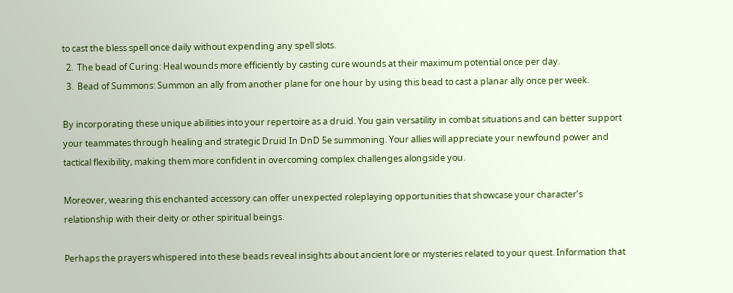to cast the bless spell once daily without expending any spell slots.
  2.  The bead of Curing: Heal wounds more efficiently by casting cure wounds at their maximum potential once per day.
  3.  Bead of Summons: Summon an ally from another plane for one hour by using this bead to cast a planar ally once per week.

By incorporating these unique abilities into your repertoire as a druid. You gain versatility in combat situations and can better support your teammates through healing and strategic Druid In DnD 5e summoning. Your allies will appreciate your newfound power and tactical flexibility, making them more confident in overcoming complex challenges alongside you.

Moreover, wearing this enchanted accessory can offer unexpected roleplaying opportunities that showcase your character’s relationship with their deity or other spiritual beings.

Perhaps the prayers whispered into these beads reveal insights about ancient lore or mysteries related to your quest. Information that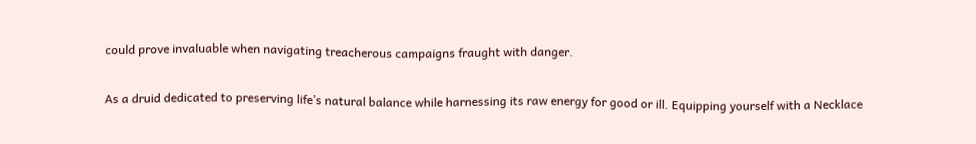could prove invaluable when navigating treacherous campaigns fraught with danger.

As a druid dedicated to preserving life’s natural balance while harnessing its raw energy for good or ill. Equipping yourself with a Necklace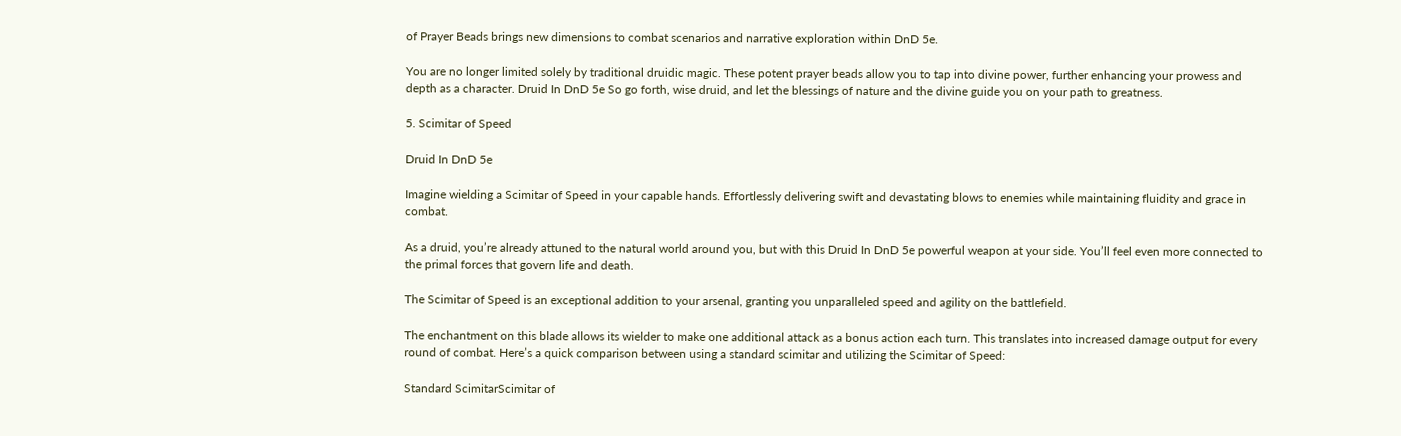of Prayer Beads brings new dimensions to combat scenarios and narrative exploration within DnD 5e.

You are no longer limited solely by traditional druidic magic. These potent prayer beads allow you to tap into divine power, further enhancing your prowess and depth as a character. Druid In DnD 5e So go forth, wise druid, and let the blessings of nature and the divine guide you on your path to greatness.

5. Scimitar of Speed

Druid In DnD 5e

Imagine wielding a Scimitar of Speed in your capable hands. Effortlessly delivering swift and devastating blows to enemies while maintaining fluidity and grace in combat.

As a druid, you’re already attuned to the natural world around you, but with this Druid In DnD 5e powerful weapon at your side. You’ll feel even more connected to the primal forces that govern life and death.

The Scimitar of Speed is an exceptional addition to your arsenal, granting you unparalleled speed and agility on the battlefield.

The enchantment on this blade allows its wielder to make one additional attack as a bonus action each turn. This translates into increased damage output for every round of combat. Here’s a quick comparison between using a standard scimitar and utilizing the Scimitar of Speed:

Standard ScimitarScimitar of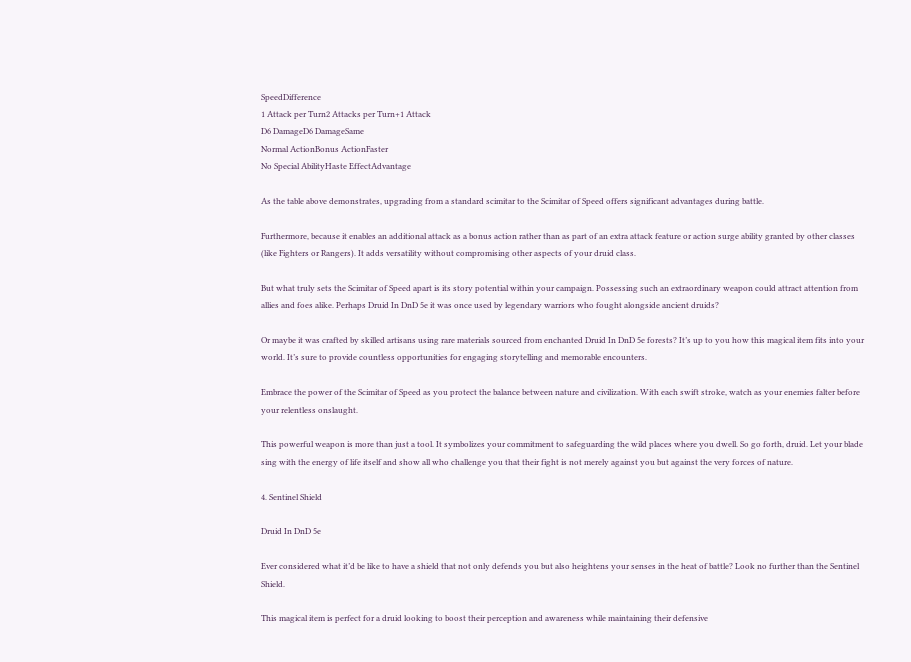SpeedDifference
1 Attack per Turn2 Attacks per Turn+1 Attack
D6 DamageD6 DamageSame
Normal ActionBonus ActionFaster
No Special AbilityHaste EffectAdvantage

As the table above demonstrates, upgrading from a standard scimitar to the Scimitar of Speed offers significant advantages during battle.

Furthermore, because it enables an additional attack as a bonus action rather than as part of an extra attack feature or action surge ability granted by other classes (like Fighters or Rangers). It adds versatility without compromising other aspects of your druid class.

But what truly sets the Scimitar of Speed apart is its story potential within your campaign. Possessing such an extraordinary weapon could attract attention from allies and foes alike. Perhaps Druid In DnD 5e it was once used by legendary warriors who fought alongside ancient druids?

Or maybe it was crafted by skilled artisans using rare materials sourced from enchanted Druid In DnD 5e forests? It’s up to you how this magical item fits into your world. It’s sure to provide countless opportunities for engaging storytelling and memorable encounters.

Embrace the power of the Scimitar of Speed as you protect the balance between nature and civilization. With each swift stroke, watch as your enemies falter before your relentless onslaught.

This powerful weapon is more than just a tool. It symbolizes your commitment to safeguarding the wild places where you dwell. So go forth, druid. Let your blade sing with the energy of life itself and show all who challenge you that their fight is not merely against you but against the very forces of nature.

4. Sentinel Shield

Druid In DnD 5e

Ever considered what it’d be like to have a shield that not only defends you but also heightens your senses in the heat of battle? Look no further than the Sentinel Shield.

This magical item is perfect for a druid looking to boost their perception and awareness while maintaining their defensive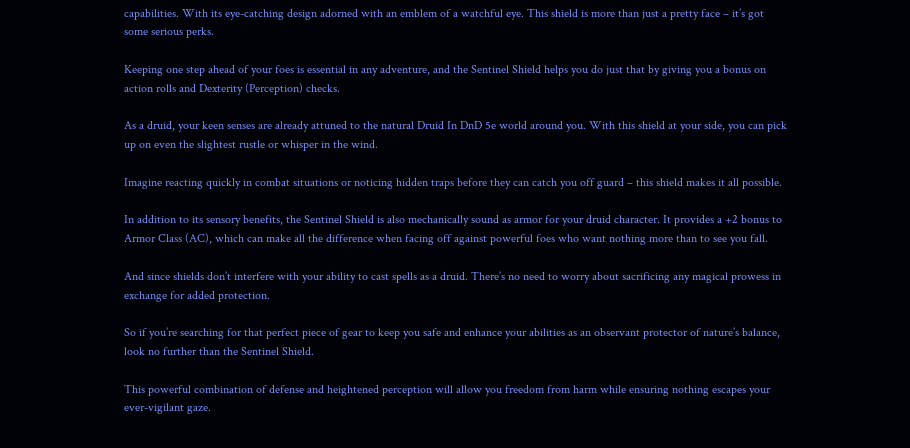capabilities. With its eye-catching design adorned with an emblem of a watchful eye. This shield is more than just a pretty face – it’s got some serious perks.

Keeping one step ahead of your foes is essential in any adventure, and the Sentinel Shield helps you do just that by giving you a bonus on action rolls and Dexterity (Perception) checks.

As a druid, your keen senses are already attuned to the natural Druid In DnD 5e world around you. With this shield at your side, you can pick up on even the slightest rustle or whisper in the wind.

Imagine reacting quickly in combat situations or noticing hidden traps before they can catch you off guard – this shield makes it all possible.

In addition to its sensory benefits, the Sentinel Shield is also mechanically sound as armor for your druid character. It provides a +2 bonus to Armor Class (AC), which can make all the difference when facing off against powerful foes who want nothing more than to see you fall.

And since shields don’t interfere with your ability to cast spells as a druid. There’s no need to worry about sacrificing any magical prowess in exchange for added protection.

So if you’re searching for that perfect piece of gear to keep you safe and enhance your abilities as an observant protector of nature’s balance, look no further than the Sentinel Shield.

This powerful combination of defense and heightened perception will allow you freedom from harm while ensuring nothing escapes your ever-vigilant gaze.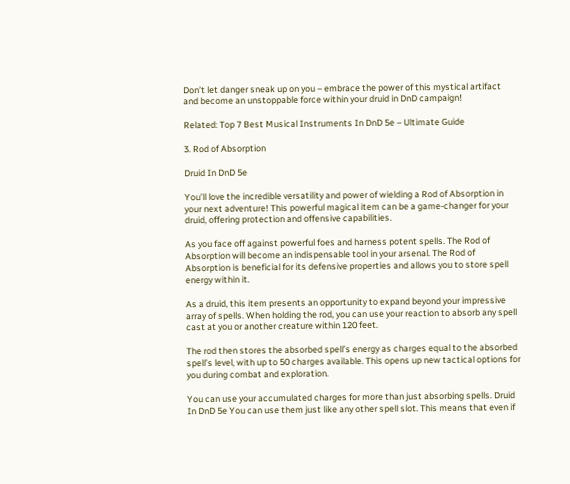Don’t let danger sneak up on you – embrace the power of this mystical artifact and become an unstoppable force within your druid in DnD campaign!

Related: Top 7 Best Musical Instruments In DnD 5e – Ultimate Guide

3. Rod of Absorption

Druid In DnD 5e

You’ll love the incredible versatility and power of wielding a Rod of Absorption in your next adventure! This powerful magical item can be a game-changer for your druid, offering protection and offensive capabilities.

As you face off against powerful foes and harness potent spells. The Rod of Absorption will become an indispensable tool in your arsenal. The Rod of Absorption is beneficial for its defensive properties and allows you to store spell energy within it.

As a druid, this item presents an opportunity to expand beyond your impressive array of spells. When holding the rod, you can use your reaction to absorb any spell cast at you or another creature within 120 feet.

The rod then stores the absorbed spell’s energy as charges equal to the absorbed spell’s level, with up to 50 charges available. This opens up new tactical options for you during combat and exploration.

You can use your accumulated charges for more than just absorbing spells. Druid In DnD 5e You can use them just like any other spell slot. This means that even if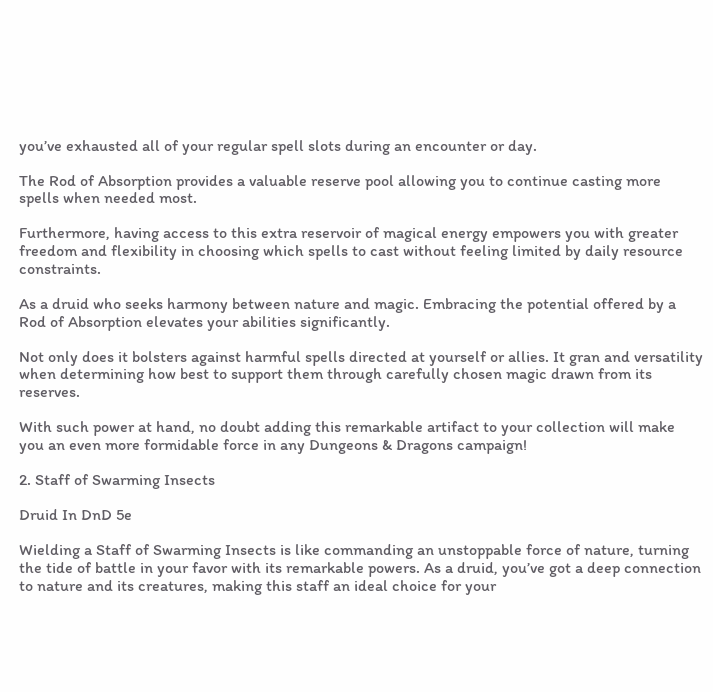you’ve exhausted all of your regular spell slots during an encounter or day.

The Rod of Absorption provides a valuable reserve pool allowing you to continue casting more spells when needed most.

Furthermore, having access to this extra reservoir of magical energy empowers you with greater freedom and flexibility in choosing which spells to cast without feeling limited by daily resource constraints.

As a druid who seeks harmony between nature and magic. Embracing the potential offered by a Rod of Absorption elevates your abilities significantly.

Not only does it bolsters against harmful spells directed at yourself or allies. It gran and versatility when determining how best to support them through carefully chosen magic drawn from its reserves.

With such power at hand, no doubt adding this remarkable artifact to your collection will make you an even more formidable force in any Dungeons & Dragons campaign!

2. Staff of Swarming Insects

Druid In DnD 5e

Wielding a Staff of Swarming Insects is like commanding an unstoppable force of nature, turning the tide of battle in your favor with its remarkable powers. As a druid, you’ve got a deep connection to nature and its creatures, making this staff an ideal choice for your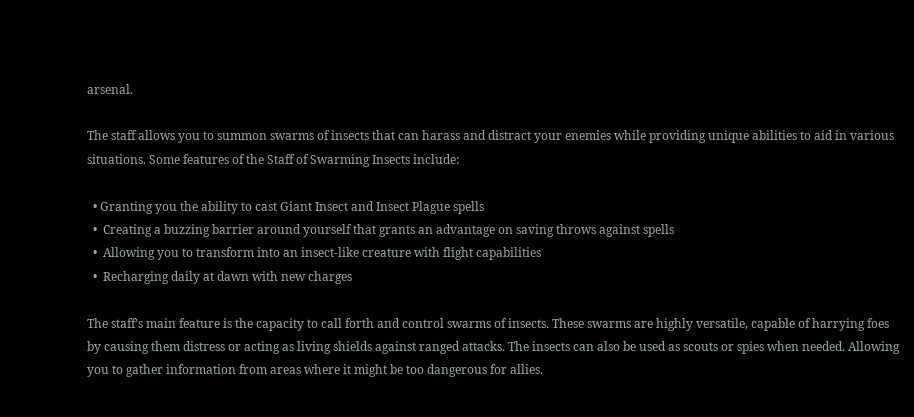arsenal.

The staff allows you to summon swarms of insects that can harass and distract your enemies while providing unique abilities to aid in various situations. Some features of the Staff of Swarming Insects include:

  • Granting you the ability to cast Giant Insect and Insect Plague spells
  •  Creating a buzzing barrier around yourself that grants an advantage on saving throws against spells
  •  Allowing you to transform into an insect-like creature with flight capabilities
  •  Recharging daily at dawn with new charges

The staff’s main feature is the capacity to call forth and control swarms of insects. These swarms are highly versatile, capable of harrying foes by causing them distress or acting as living shields against ranged attacks. The insects can also be used as scouts or spies when needed. Allowing you to gather information from areas where it might be too dangerous for allies.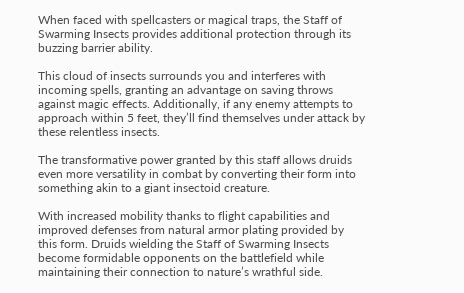When faced with spellcasters or magical traps, the Staff of Swarming Insects provides additional protection through its buzzing barrier ability.

This cloud of insects surrounds you and interferes with incoming spells, granting an advantage on saving throws against magic effects. Additionally, if any enemy attempts to approach within 5 feet, they’ll find themselves under attack by these relentless insects.

The transformative power granted by this staff allows druids even more versatility in combat by converting their form into something akin to a giant insectoid creature.

With increased mobility thanks to flight capabilities and improved defenses from natural armor plating provided by this form. Druids wielding the Staff of Swarming Insects become formidable opponents on the battlefield while maintaining their connection to nature’s wrathful side.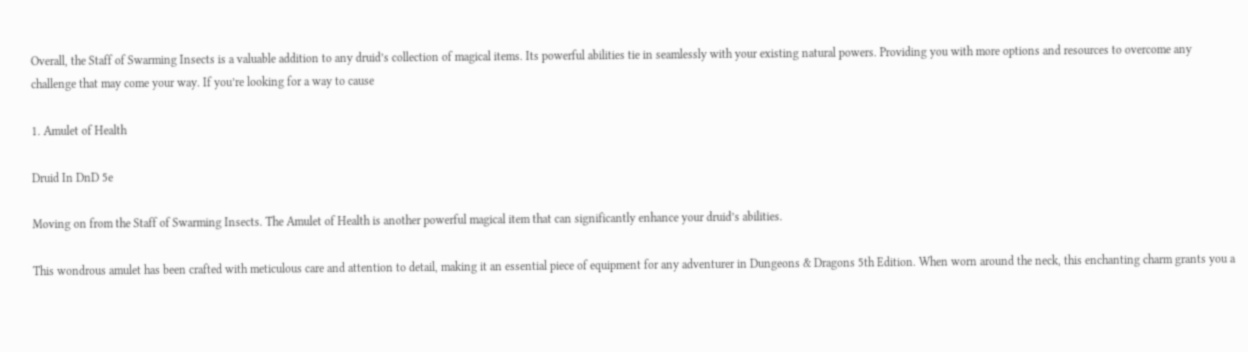Overall, the Staff of Swarming Insects is a valuable addition to any druid’s collection of magical items. Its powerful abilities tie in seamlessly with your existing natural powers. Providing you with more options and resources to overcome any challenge that may come your way. If you’re looking for a way to cause

1. Amulet of Health

Druid In DnD 5e

Moving on from the Staff of Swarming Insects. The Amulet of Health is another powerful magical item that can significantly enhance your druid’s abilities.

This wondrous amulet has been crafted with meticulous care and attention to detail, making it an essential piece of equipment for any adventurer in Dungeons & Dragons 5th Edition. When worn around the neck, this enchanting charm grants you a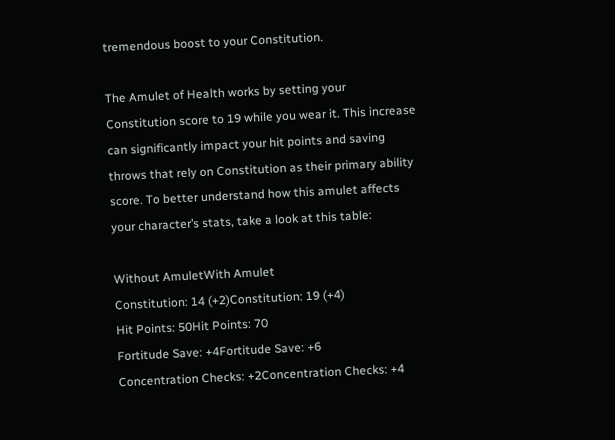tremendous boost to your Constitution.

The Amulet of Health works by setting your Constitution score to 19 while you wear it. This increase can significantly impact your hit points and saving throws that rely on Constitution as their primary ability score. To better understand how this amulet affects your character’s stats, take a look at this table:

Without AmuletWith Amulet
Constitution: 14 (+2)Constitution: 19 (+4)
Hit Points: 50Hit Points: 70
Fortitude Save: +4Fortitude Save: +6
Concentration Checks: +2Concentration Checks: +4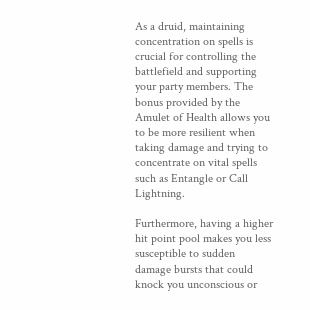As a druid, maintaining concentration on spells is crucial for controlling the battlefield and supporting your party members. The bonus provided by the Amulet of Health allows you to be more resilient when taking damage and trying to concentrate on vital spells such as Entangle or Call Lightning.

Furthermore, having a higher hit point pool makes you less susceptible to sudden damage bursts that could knock you unconscious or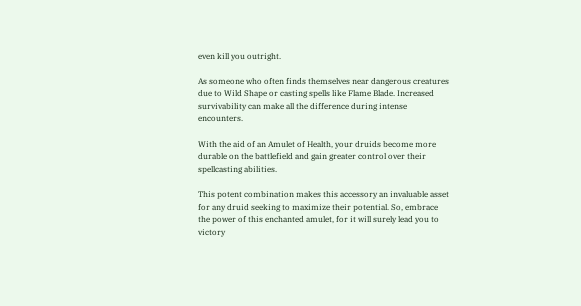even kill you outright.

As someone who often finds themselves near dangerous creatures due to Wild Shape or casting spells like Flame Blade. Increased survivability can make all the difference during intense encounters.

With the aid of an Amulet of Health, your druids become more durable on the battlefield and gain greater control over their spellcasting abilities.

This potent combination makes this accessory an invaluable asset for any druid seeking to maximize their potential. So, embrace the power of this enchanted amulet, for it will surely lead you to victory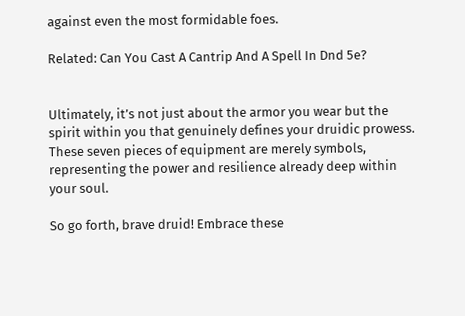against even the most formidable foes.

Related: Can You Cast A Cantrip And A Spell In Dnd 5e?


Ultimately, it’s not just about the armor you wear but the spirit within you that genuinely defines your druidic prowess. These seven pieces of equipment are merely symbols, representing the power and resilience already deep within your soul.

So go forth, brave druid! Embrace these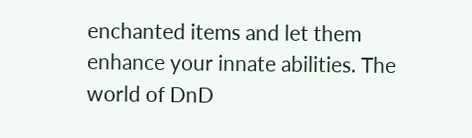enchanted items and let them enhance your innate abilities. The world of DnD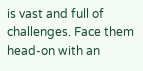is vast and full of challenges. Face them head-on with an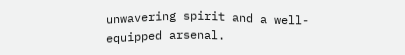unwavering spirit and a well-equipped arsenal.